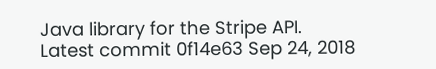Java library for the Stripe API.
Latest commit 0f14e63 Sep 24, 2018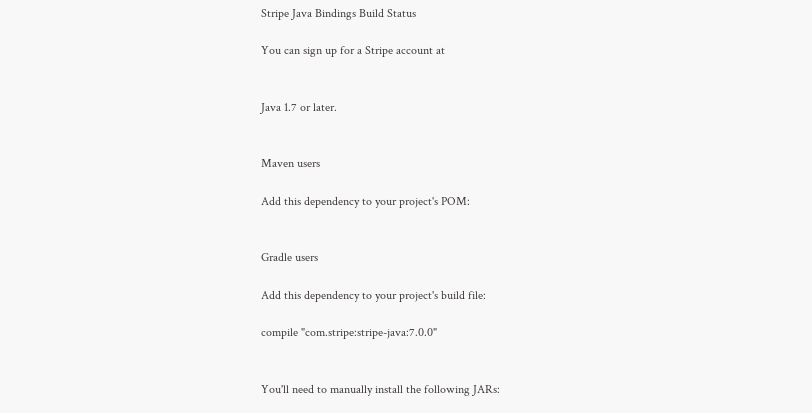Stripe Java Bindings Build Status

You can sign up for a Stripe account at


Java 1.7 or later.


Maven users

Add this dependency to your project's POM:


Gradle users

Add this dependency to your project's build file:

compile "com.stripe:stripe-java:7.0.0"


You'll need to manually install the following JARs: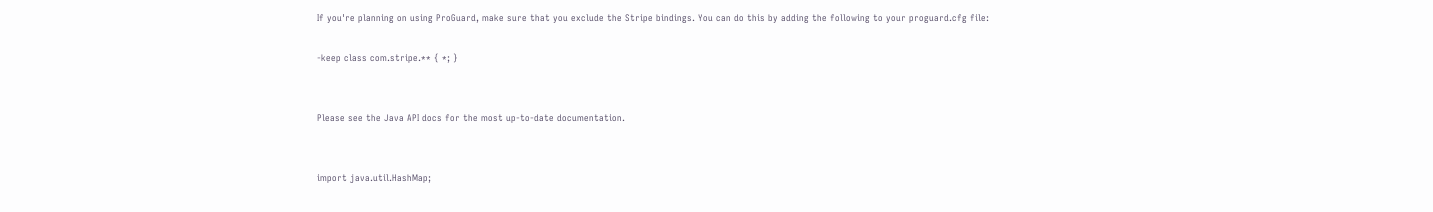If you're planning on using ProGuard, make sure that you exclude the Stripe bindings. You can do this by adding the following to your proguard.cfg file:

-keep class com.stripe.** { *; }


Please see the Java API docs for the most up-to-date documentation.


import java.util.HashMap;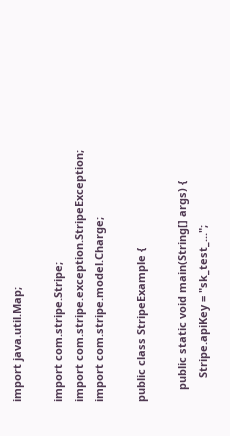import java.util.Map;

import com.stripe.Stripe;
import com.stripe.exception.StripeException;
import com.stripe.model.Charge;

public class StripeExample {

    public static void main(String[] args) {
        Stripe.apiKey = "sk_test_...";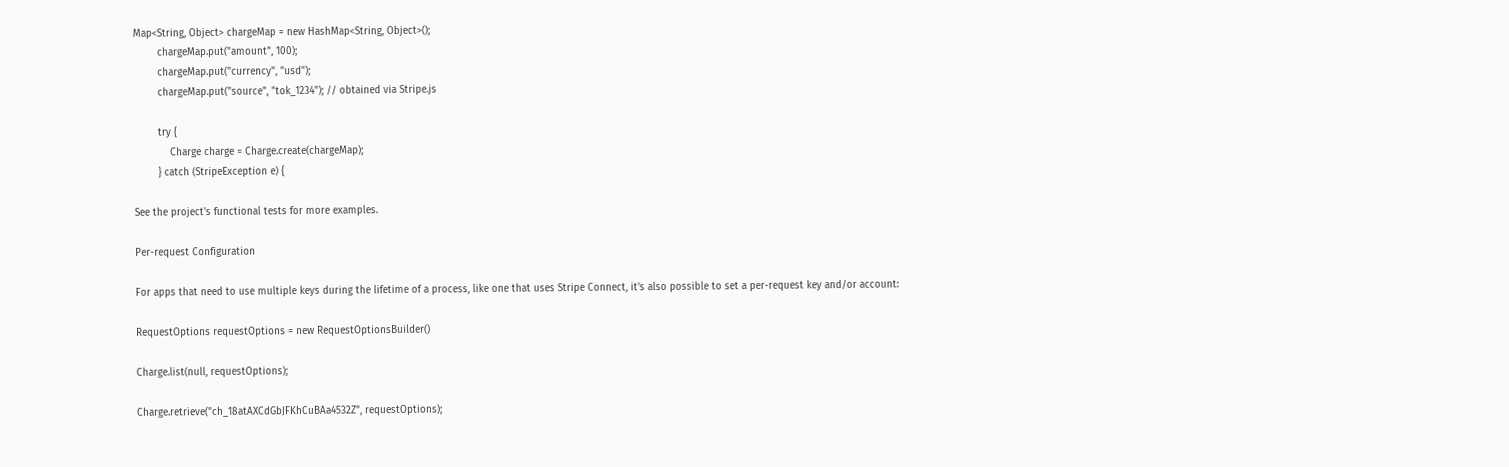Map<String, Object> chargeMap = new HashMap<String, Object>();
        chargeMap.put("amount", 100);
        chargeMap.put("currency", "usd");
        chargeMap.put("source", "tok_1234"); // obtained via Stripe.js

        try {
            Charge charge = Charge.create(chargeMap);
        } catch (StripeException e) {

See the project's functional tests for more examples.

Per-request Configuration

For apps that need to use multiple keys during the lifetime of a process, like one that uses Stripe Connect, it's also possible to set a per-request key and/or account:

RequestOptions requestOptions = new RequestOptionsBuilder()

Charge.list(null, requestOptions);

Charge.retrieve("ch_18atAXCdGbJFKhCuBAa4532Z", requestOptions);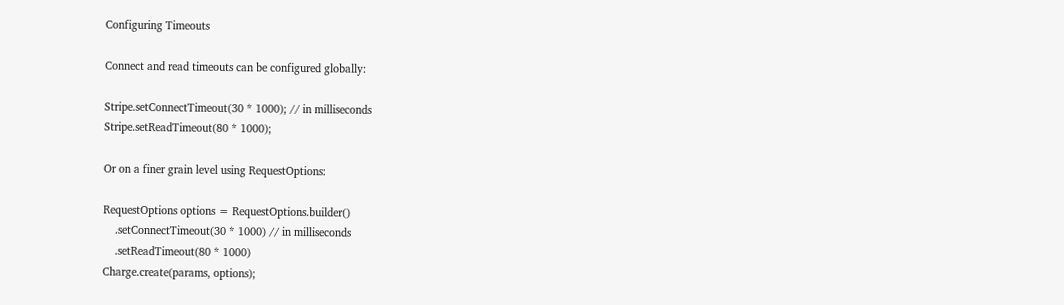Configuring Timeouts

Connect and read timeouts can be configured globally:

Stripe.setConnectTimeout(30 * 1000); // in milliseconds
Stripe.setReadTimeout(80 * 1000);

Or on a finer grain level using RequestOptions:

RequestOptions options = RequestOptions.builder()
    .setConnectTimeout(30 * 1000) // in milliseconds
    .setReadTimeout(80 * 1000)
Charge.create(params, options);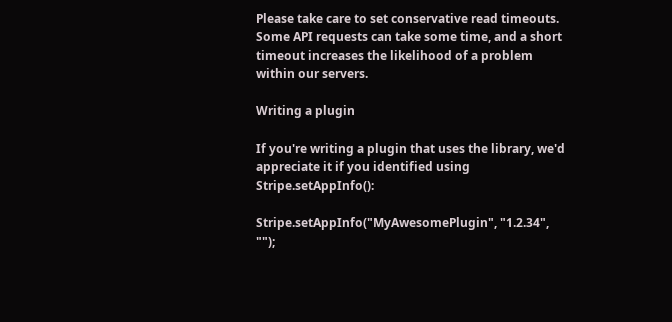Please take care to set conservative read timeouts. Some API requests can take some time, and a short timeout increases the likelihood of a problem within our servers.

Writing a plugin

If you're writing a plugin that uses the library, we'd appreciate it if you identified using Stripe.setAppInfo():

Stripe.setAppInfo("MyAwesomePlugin", "1.2.34", "");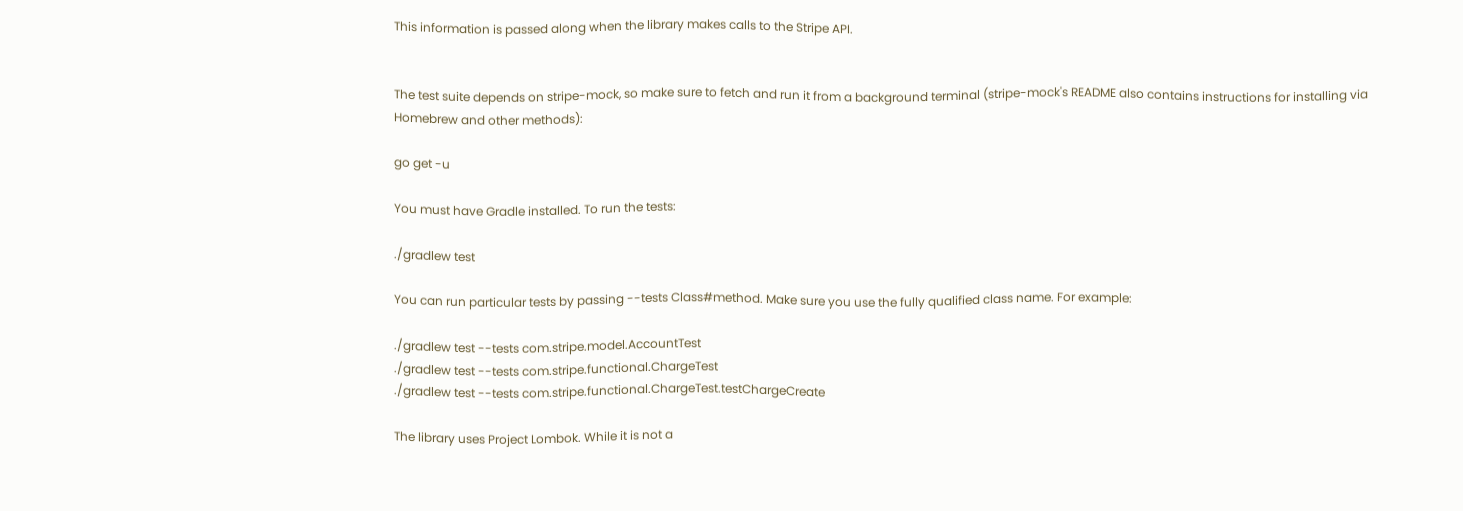This information is passed along when the library makes calls to the Stripe API.


The test suite depends on stripe-mock, so make sure to fetch and run it from a background terminal (stripe-mock's README also contains instructions for installing via Homebrew and other methods):

go get -u

You must have Gradle installed. To run the tests:

./gradlew test

You can run particular tests by passing --tests Class#method. Make sure you use the fully qualified class name. For example:

./gradlew test --tests com.stripe.model.AccountTest
./gradlew test --tests com.stripe.functional.ChargeTest
./gradlew test --tests com.stripe.functional.ChargeTest.testChargeCreate

The library uses Project Lombok. While it is not a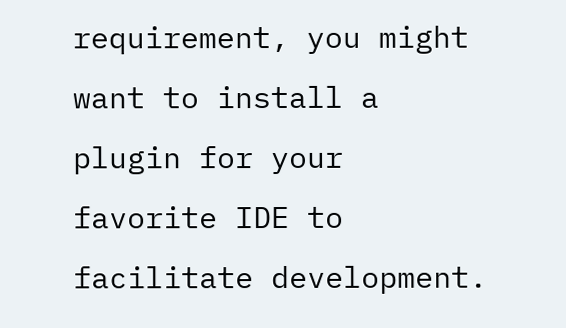requirement, you might want to install a plugin for your favorite IDE to facilitate development.